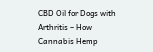CBD Oil for Dogs with Arthritis – How Cannabis Hemp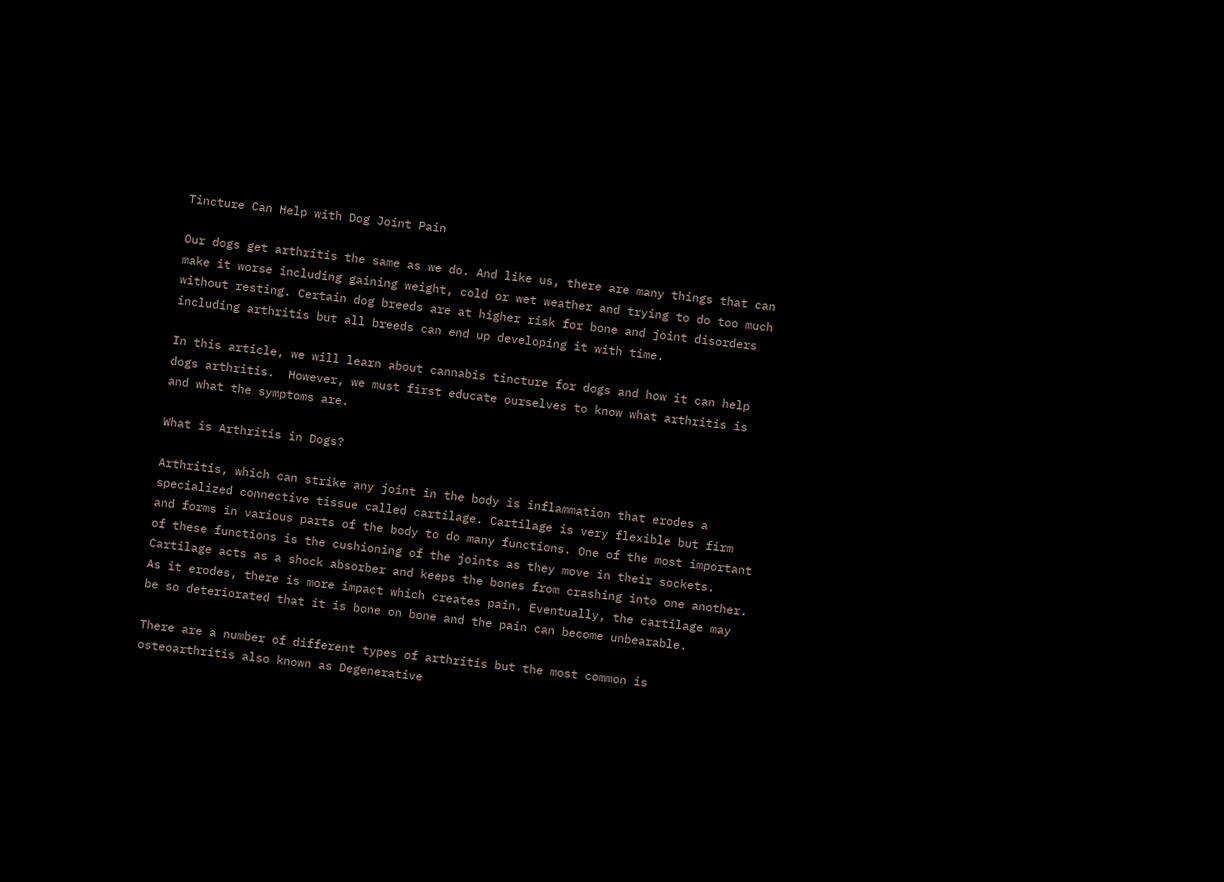Tincture Can Help with Dog Joint Pain

Our dogs get arthritis the same as we do. And like us, there are many things that can make it worse including gaining weight, cold or wet weather and trying to do too much without resting. Certain dog breeds are at higher risk for bone and joint disorders including arthritis but all breeds can end up developing it with time.

In this article, we will learn about cannabis tincture for dogs and how it can help dogs arthritis.  However, we must first educate ourselves to know what arthritis is and what the symptoms are.

What is Arthritis in Dogs?

Arthritis, which can strike any joint in the body is inflammation that erodes a specialized connective tissue called cartilage. Cartilage is very flexible but firm and forms in various parts of the body to do many functions. One of the most important of these functions is the cushioning of the joints as they move in their sockets. Cartilage acts as a shock absorber and keeps the bones from crashing into one another. As it erodes, there is more impact which creates pain. Eventually, the cartilage may be so deteriorated that it is bone on bone and the pain can become unbearable.

There are a number of different types of arthritis but the most common is osteoarthritis also known as Degenerative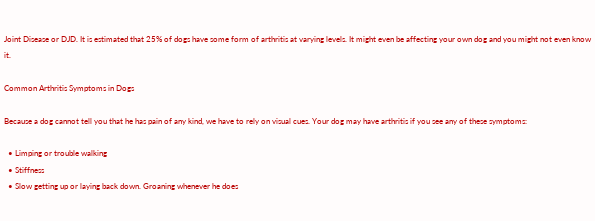Joint Disease or DJD. It is estimated that 25% of dogs have some form of arthritis at varying levels. It might even be affecting your own dog and you might not even know it.

Common Arthritis Symptoms in Dogs

Because a dog cannot tell you that he has pain of any kind, we have to rely on visual cues. Your dog may have arthritis if you see any of these symptoms:

  • Limping or trouble walking
  • Stiffness
  • Slow getting up or laying back down. Groaning whenever he does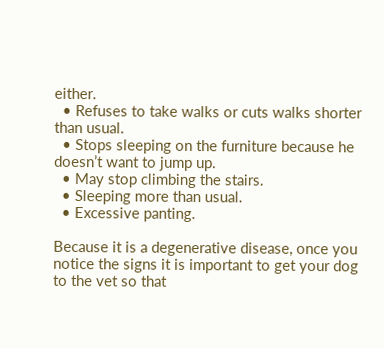either.
  • Refuses to take walks or cuts walks shorter than usual.
  • Stops sleeping on the furniture because he doesn’t want to jump up.
  • May stop climbing the stairs.
  • Sleeping more than usual.
  • Excessive panting.

Because it is a degenerative disease, once you notice the signs it is important to get your dog to the vet so that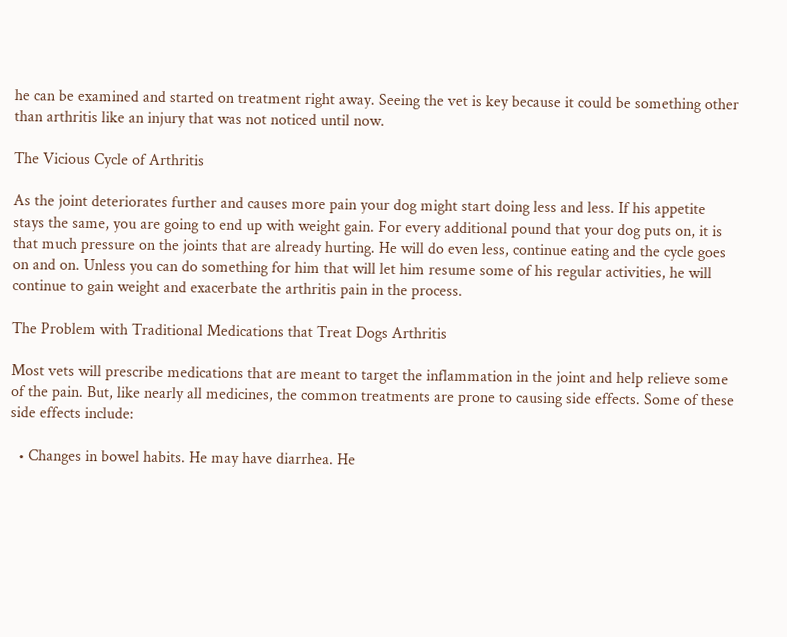he can be examined and started on treatment right away. Seeing the vet is key because it could be something other than arthritis like an injury that was not noticed until now.

The Vicious Cycle of Arthritis

As the joint deteriorates further and causes more pain your dog might start doing less and less. If his appetite stays the same, you are going to end up with weight gain. For every additional pound that your dog puts on, it is that much pressure on the joints that are already hurting. He will do even less, continue eating and the cycle goes on and on. Unless you can do something for him that will let him resume some of his regular activities, he will continue to gain weight and exacerbate the arthritis pain in the process.

The Problem with Traditional Medications that Treat Dogs Arthritis

Most vets will prescribe medications that are meant to target the inflammation in the joint and help relieve some of the pain. But, like nearly all medicines, the common treatments are prone to causing side effects. Some of these side effects include:

  • Changes in bowel habits. He may have diarrhea. He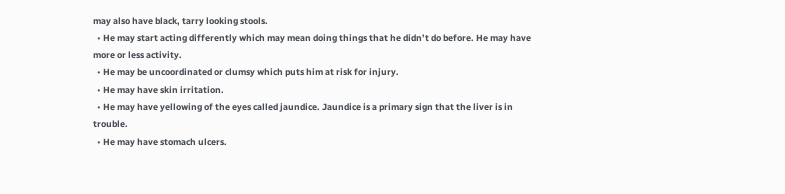may also have black, tarry looking stools.
  • He may start acting differently which may mean doing things that he didn’t do before. He may have more or less activity.
  • He may be uncoordinated or clumsy which puts him at risk for injury.
  • He may have skin irritation.
  • He may have yellowing of the eyes called jaundice. Jaundice is a primary sign that the liver is in trouble.
  • He may have stomach ulcers.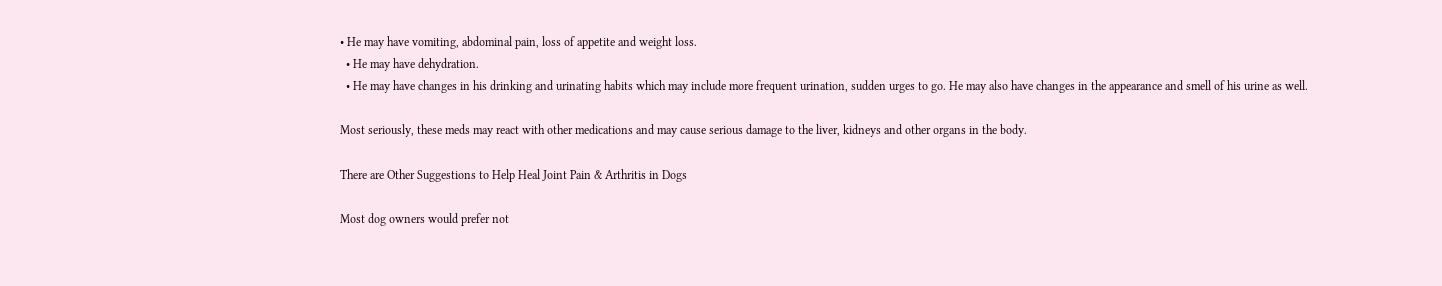• He may have vomiting, abdominal pain, loss of appetite and weight loss.
  • He may have dehydration.
  • He may have changes in his drinking and urinating habits which may include more frequent urination, sudden urges to go. He may also have changes in the appearance and smell of his urine as well.

Most seriously, these meds may react with other medications and may cause serious damage to the liver, kidneys and other organs in the body.

There are Other Suggestions to Help Heal Joint Pain & Arthritis in Dogs

Most dog owners would prefer not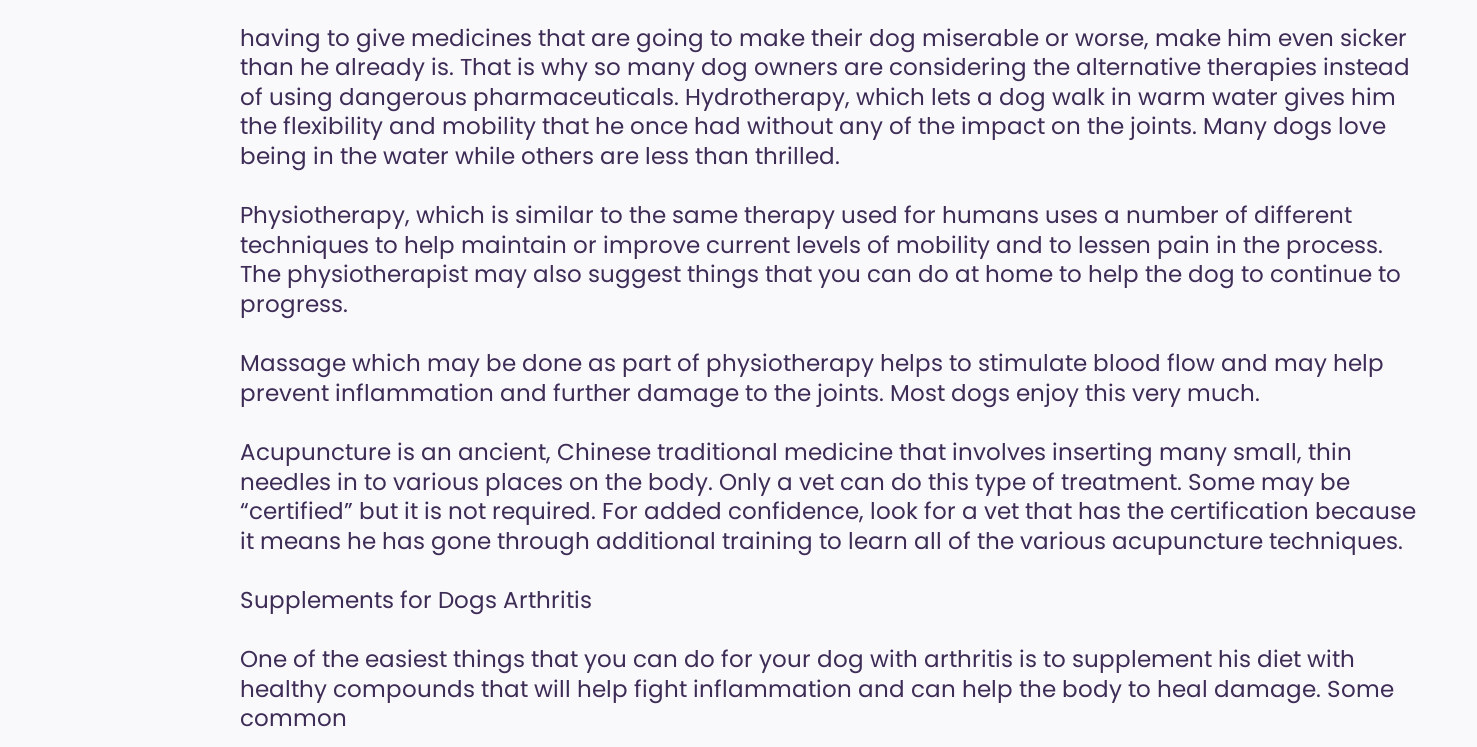having to give medicines that are going to make their dog miserable or worse, make him even sicker than he already is. That is why so many dog owners are considering the alternative therapies instead of using dangerous pharmaceuticals. Hydrotherapy, which lets a dog walk in warm water gives him the flexibility and mobility that he once had without any of the impact on the joints. Many dogs love being in the water while others are less than thrilled.

Physiotherapy, which is similar to the same therapy used for humans uses a number of different techniques to help maintain or improve current levels of mobility and to lessen pain in the process. The physiotherapist may also suggest things that you can do at home to help the dog to continue to progress.

Massage which may be done as part of physiotherapy helps to stimulate blood flow and may help prevent inflammation and further damage to the joints. Most dogs enjoy this very much.

Acupuncture is an ancient, Chinese traditional medicine that involves inserting many small, thin needles in to various places on the body. Only a vet can do this type of treatment. Some may be “certified” but it is not required. For added confidence, look for a vet that has the certification because it means he has gone through additional training to learn all of the various acupuncture techniques.

Supplements for Dogs Arthritis

One of the easiest things that you can do for your dog with arthritis is to supplement his diet with healthy compounds that will help fight inflammation and can help the body to heal damage. Some common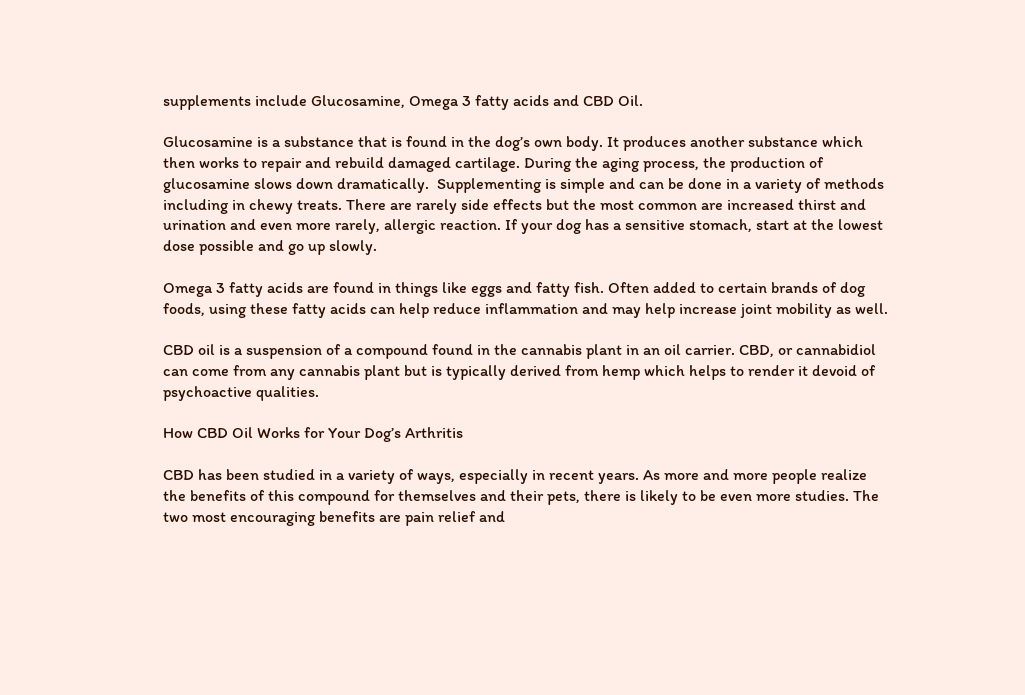supplements include Glucosamine, Omega 3 fatty acids and CBD Oil.

Glucosamine is a substance that is found in the dog’s own body. It produces another substance which then works to repair and rebuild damaged cartilage. During the aging process, the production of glucosamine slows down dramatically.  Supplementing is simple and can be done in a variety of methods including in chewy treats. There are rarely side effects but the most common are increased thirst and urination and even more rarely, allergic reaction. If your dog has a sensitive stomach, start at the lowest dose possible and go up slowly.

Omega 3 fatty acids are found in things like eggs and fatty fish. Often added to certain brands of dog foods, using these fatty acids can help reduce inflammation and may help increase joint mobility as well.

CBD oil is a suspension of a compound found in the cannabis plant in an oil carrier. CBD, or cannabidiol can come from any cannabis plant but is typically derived from hemp which helps to render it devoid of psychoactive qualities.

How CBD Oil Works for Your Dog’s Arthritis

CBD has been studied in a variety of ways, especially in recent years. As more and more people realize the benefits of this compound for themselves and their pets, there is likely to be even more studies. The two most encouraging benefits are pain relief and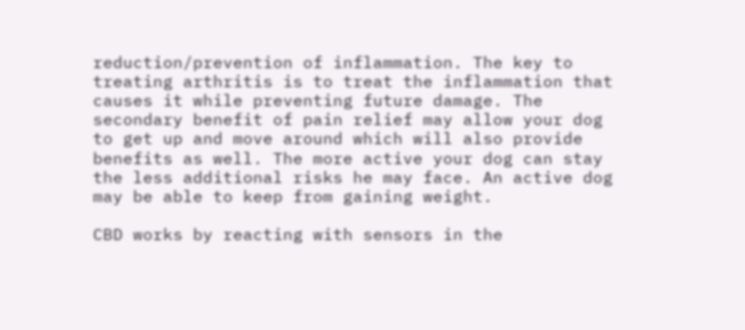reduction/prevention of inflammation. The key to treating arthritis is to treat the inflammation that causes it while preventing future damage. The secondary benefit of pain relief may allow your dog to get up and move around which will also provide benefits as well. The more active your dog can stay the less additional risks he may face. An active dog may be able to keep from gaining weight.

CBD works by reacting with sensors in the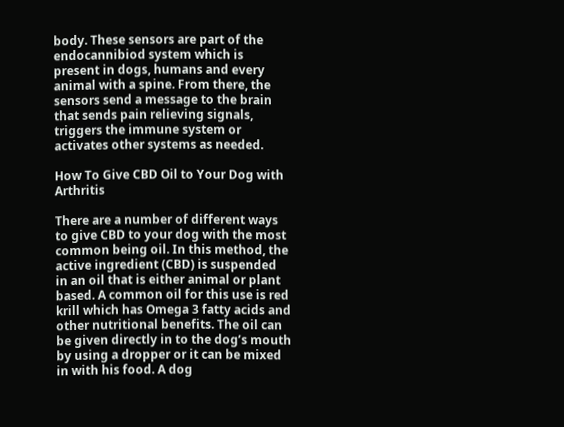body. These sensors are part of the endocannibiod system which is present in dogs, humans and every animal with a spine. From there, the sensors send a message to the brain that sends pain relieving signals, triggers the immune system or activates other systems as needed.

How To Give CBD Oil to Your Dog with Arthritis

There are a number of different ways to give CBD to your dog with the most common being oil. In this method, the active ingredient (CBD) is suspended in an oil that is either animal or plant based. A common oil for this use is red krill which has Omega 3 fatty acids and other nutritional benefits. The oil can be given directly in to the dog’s mouth by using a dropper or it can be mixed in with his food. A dog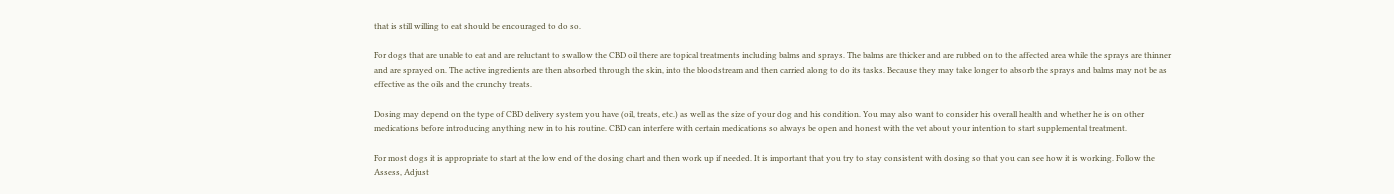that is still willing to eat should be encouraged to do so.

For dogs that are unable to eat and are reluctant to swallow the CBD oil there are topical treatments including balms and sprays. The balms are thicker and are rubbed on to the affected area while the sprays are thinner and are sprayed on. The active ingredients are then absorbed through the skin, into the bloodstream and then carried along to do its tasks. Because they may take longer to absorb the sprays and balms may not be as effective as the oils and the crunchy treats.

Dosing may depend on the type of CBD delivery system you have (oil, treats, etc.) as well as the size of your dog and his condition. You may also want to consider his overall health and whether he is on other medications before introducing anything new in to his routine. CBD can interfere with certain medications so always be open and honest with the vet about your intention to start supplemental treatment.

For most dogs it is appropriate to start at the low end of the dosing chart and then work up if needed. It is important that you try to stay consistent with dosing so that you can see how it is working. Follow the Assess, Adjust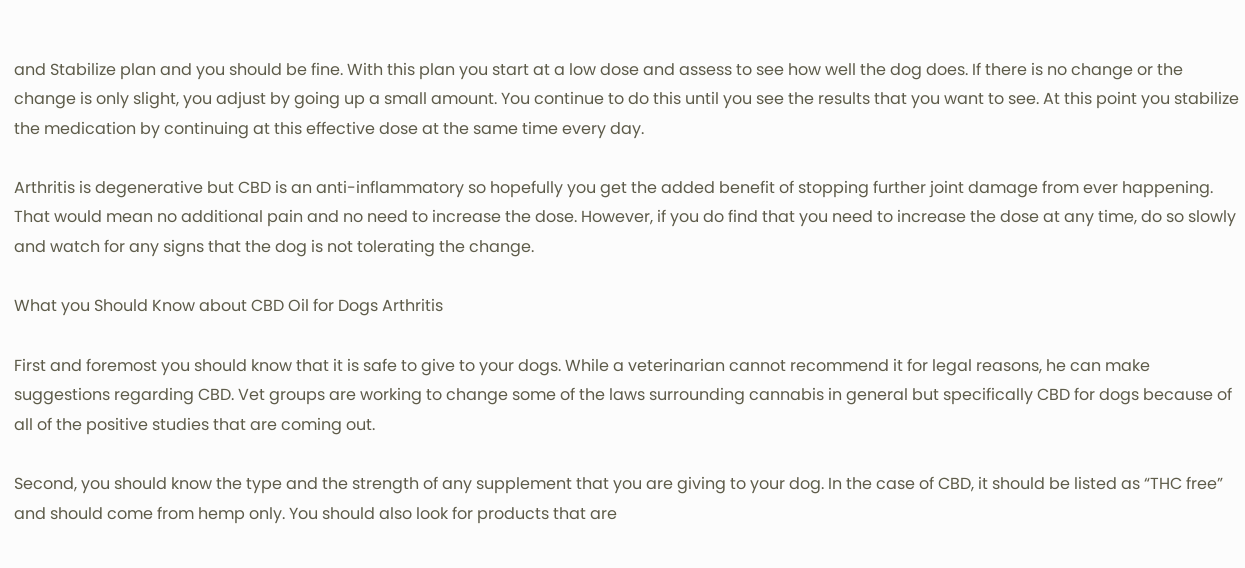and Stabilize plan and you should be fine. With this plan you start at a low dose and assess to see how well the dog does. If there is no change or the change is only slight, you adjust by going up a small amount. You continue to do this until you see the results that you want to see. At this point you stabilize the medication by continuing at this effective dose at the same time every day.

Arthritis is degenerative but CBD is an anti-inflammatory so hopefully you get the added benefit of stopping further joint damage from ever happening. That would mean no additional pain and no need to increase the dose. However, if you do find that you need to increase the dose at any time, do so slowly and watch for any signs that the dog is not tolerating the change.

What you Should Know about CBD Oil for Dogs Arthritis

First and foremost you should know that it is safe to give to your dogs. While a veterinarian cannot recommend it for legal reasons, he can make suggestions regarding CBD. Vet groups are working to change some of the laws surrounding cannabis in general but specifically CBD for dogs because of all of the positive studies that are coming out.

Second, you should know the type and the strength of any supplement that you are giving to your dog. In the case of CBD, it should be listed as “THC free” and should come from hemp only. You should also look for products that are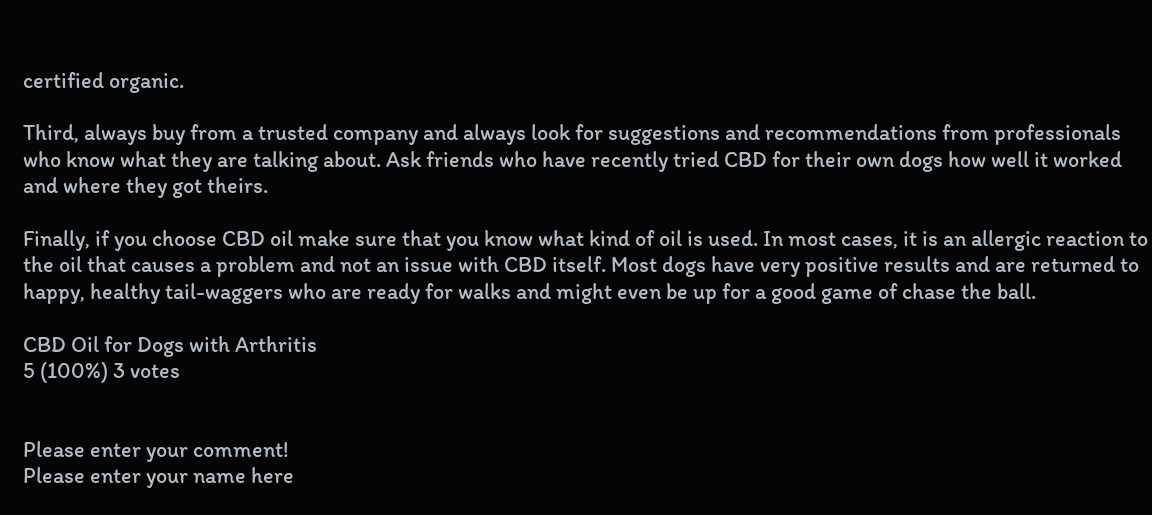certified organic.

Third, always buy from a trusted company and always look for suggestions and recommendations from professionals who know what they are talking about. Ask friends who have recently tried CBD for their own dogs how well it worked and where they got theirs.

Finally, if you choose CBD oil make sure that you know what kind of oil is used. In most cases, it is an allergic reaction to the oil that causes a problem and not an issue with CBD itself. Most dogs have very positive results and are returned to happy, healthy tail-waggers who are ready for walks and might even be up for a good game of chase the ball.

CBD Oil for Dogs with Arthritis
5 (100%) 3 votes


Please enter your comment!
Please enter your name here